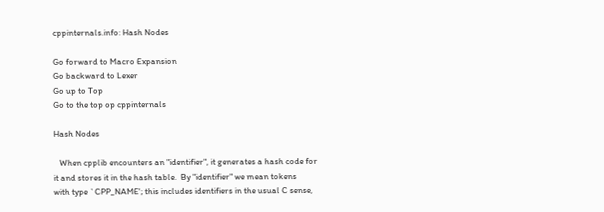cppinternals.info: Hash Nodes

Go forward to Macro Expansion
Go backward to Lexer
Go up to Top
Go to the top op cppinternals

Hash Nodes

   When cpplib encounters an "identifier", it generates a hash code for
it and stores it in the hash table.  By "identifier" we mean tokens
with type `CPP_NAME'; this includes identifiers in the usual C sense,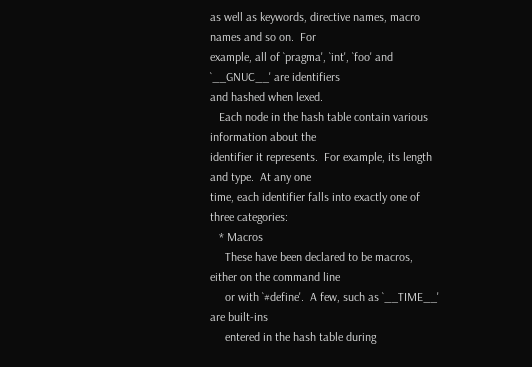as well as keywords, directive names, macro names and so on.  For
example, all of `pragma', `int', `foo' and `__GNUC__' are identifiers
and hashed when lexed.
   Each node in the hash table contain various information about the
identifier it represents.  For example, its length and type.  At any one
time, each identifier falls into exactly one of three categories:
   * Macros
     These have been declared to be macros, either on the command line
     or with `#define'.  A few, such as `__TIME__' are built-ins
     entered in the hash table during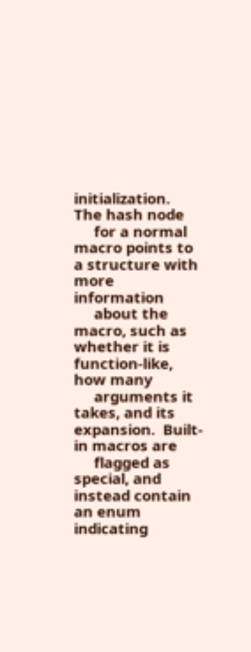initialization.  The hash node
     for a normal macro points to a structure with more information
     about the macro, such as whether it is function-like, how many
     arguments it takes, and its expansion.  Built-in macros are
     flagged as special, and instead contain an enum indicating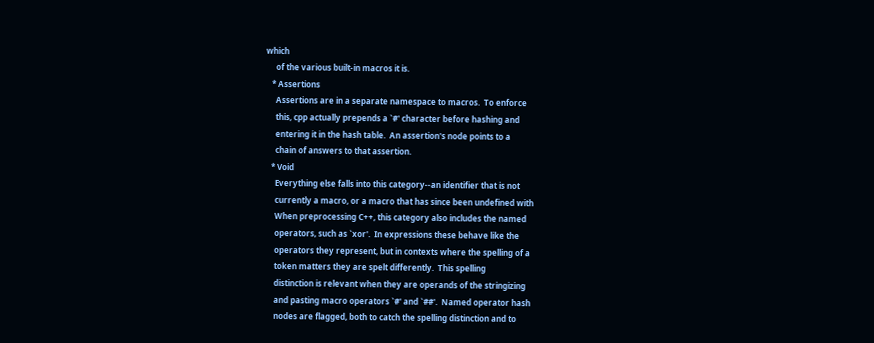which
     of the various built-in macros it is.
   * Assertions
     Assertions are in a separate namespace to macros.  To enforce
     this, cpp actually prepends a `#' character before hashing and
     entering it in the hash table.  An assertion's node points to a
     chain of answers to that assertion.
   * Void
     Everything else falls into this category--an identifier that is not
     currently a macro, or a macro that has since been undefined with
     When preprocessing C++, this category also includes the named
     operators, such as `xor'.  In expressions these behave like the
     operators they represent, but in contexts where the spelling of a
     token matters they are spelt differently.  This spelling
     distinction is relevant when they are operands of the stringizing
     and pasting macro operators `#' and `##'.  Named operator hash
     nodes are flagged, both to catch the spelling distinction and to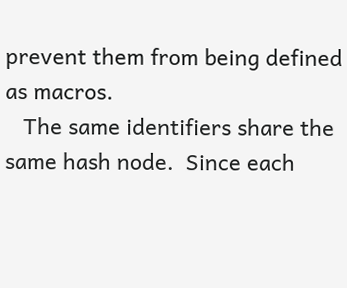prevent them from being defined as macros.
   The same identifiers share the same hash node.  Since each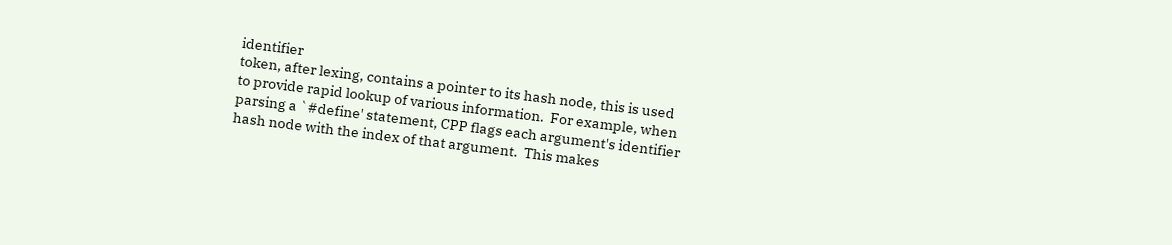identifier
token, after lexing, contains a pointer to its hash node, this is used
to provide rapid lookup of various information.  For example, when
parsing a `#define' statement, CPP flags each argument's identifier
hash node with the index of that argument.  This makes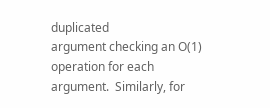duplicated
argument checking an O(1) operation for each argument.  Similarly, for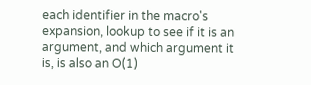each identifier in the macro's expansion, lookup to see if it is an
argument, and which argument it is, is also an O(1)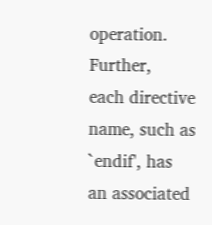operation.  Further,
each directive name, such as `endif', has an associated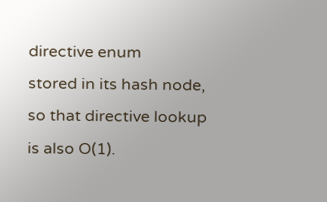directive enum
stored in its hash node, so that directive lookup is also O(1).